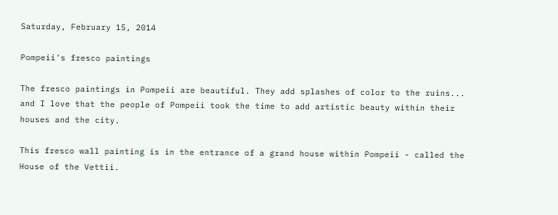Saturday, February 15, 2014

Pompeii's fresco paintings

The fresco paintings in Pompeii are beautiful. They add splashes of color to the ruins... and I love that the people of Pompeii took the time to add artistic beauty within their houses and the city.

This fresco wall painting is in the entrance of a grand house within Pompeii - called the House of the Vettii.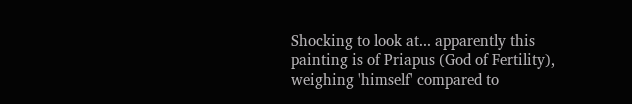Shocking to look at... apparently this painting is of Priapus (God of Fertility), weighing 'himself' compared to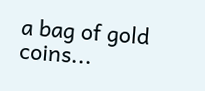a bag of gold coins...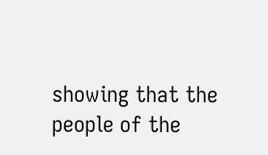showing that the people of the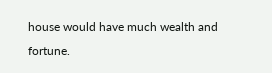house would have much wealth and fortune.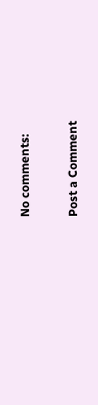No comments:

Post a Comment